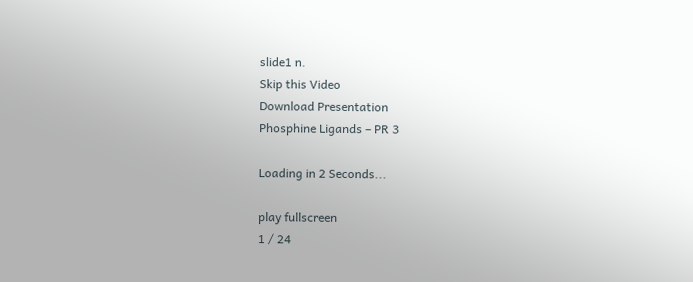slide1 n.
Skip this Video
Download Presentation
Phosphine Ligands – PR 3

Loading in 2 Seconds...

play fullscreen
1 / 24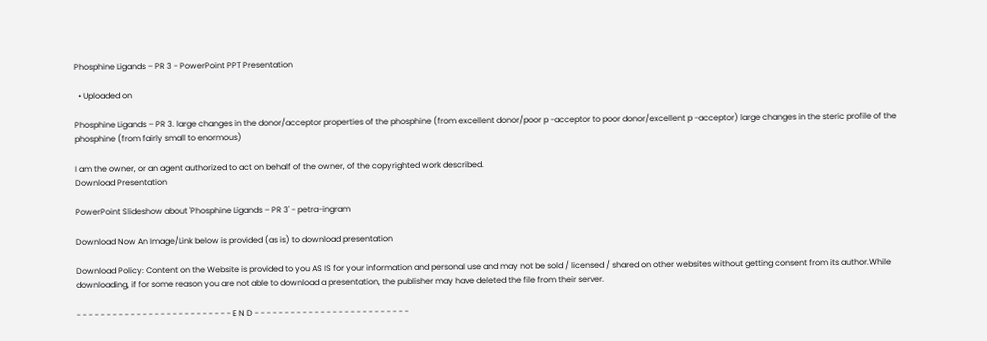Phosphine Ligands – PR 3 - PowerPoint PPT Presentation

  • Uploaded on

Phosphine Ligands – PR 3. large changes in the donor/acceptor properties of the phosphine (from excellent donor/poor p -acceptor to poor donor/excellent p -acceptor) large changes in the steric profile of the phosphine (from fairly small to enormous)

I am the owner, or an agent authorized to act on behalf of the owner, of the copyrighted work described.
Download Presentation

PowerPoint Slideshow about 'Phosphine Ligands – PR 3' - petra-ingram

Download Now An Image/Link below is provided (as is) to download presentation

Download Policy: Content on the Website is provided to you AS IS for your information and personal use and may not be sold / licensed / shared on other websites without getting consent from its author.While downloading, if for some reason you are not able to download a presentation, the publisher may have deleted the file from their server.

- - - - - - - - - - - - - - - - - - - - - - - - - - E N D - - - - - - - - - - - - - - - - - - - - - - - - - -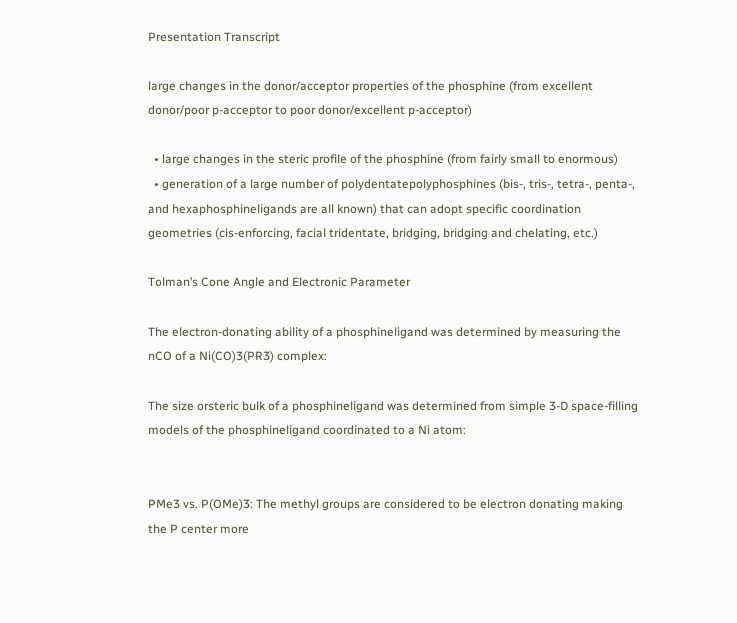Presentation Transcript

large changes in the donor/acceptor properties of the phosphine (from excellent donor/poor p-acceptor to poor donor/excellent p-acceptor)

  • large changes in the steric profile of the phosphine (from fairly small to enormous)
  • generation of a large number of polydentatepolyphosphines (bis-, tris-, tetra-, penta-, and hexaphosphineligands are all known) that can adopt specific coordination geometries (cis-enforcing, facial tridentate, bridging, bridging and chelating, etc.)

Tolman’s Cone Angle and Electronic Parameter

The electron-donating ability of a phosphineligand was determined by measuring the nCO of a Ni(CO)3(PR3) complex:

The size orsteric bulk of a phosphineligand was determined from simple 3-D space-filling models of the phosphineligand coordinated to a Ni atom:


PMe3 vs. P(OMe)3: The methyl groups are considered to be electron donating making the P center more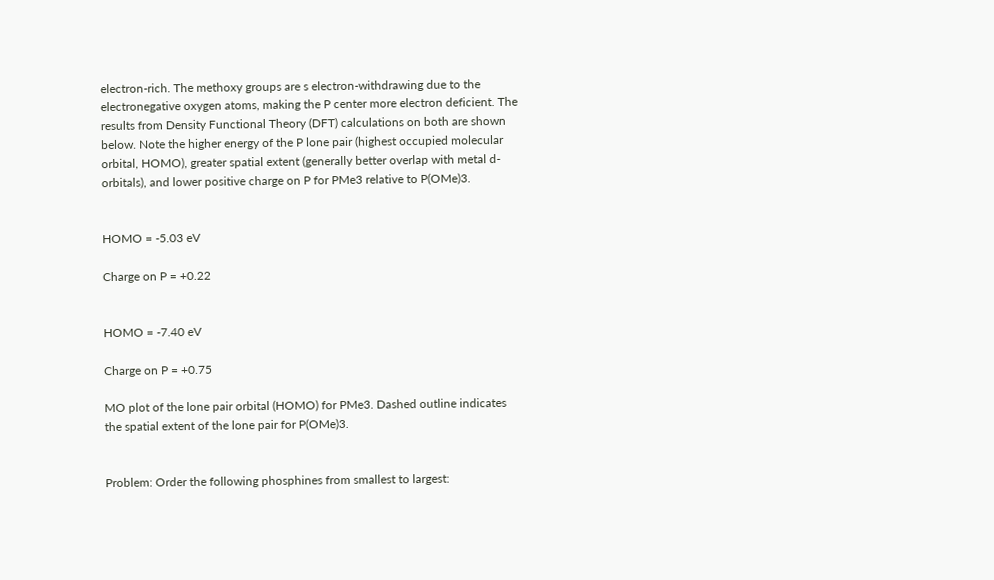electron-rich. The methoxy groups are s electron-withdrawing due to the electronegative oxygen atoms, making the P center more electron deficient. The results from Density Functional Theory (DFT) calculations on both are shown below. Note the higher energy of the P lone pair (highest occupied molecular orbital, HOMO), greater spatial extent (generally better overlap with metal d-orbitals), and lower positive charge on P for PMe3 relative to P(OMe)3.


HOMO = -5.03 eV

Charge on P = +0.22


HOMO = -7.40 eV

Charge on P = +0.75

MO plot of the lone pair orbital (HOMO) for PMe3. Dashed outline indicates the spatial extent of the lone pair for P(OMe)3.


Problem: Order the following phosphines from smallest to largest: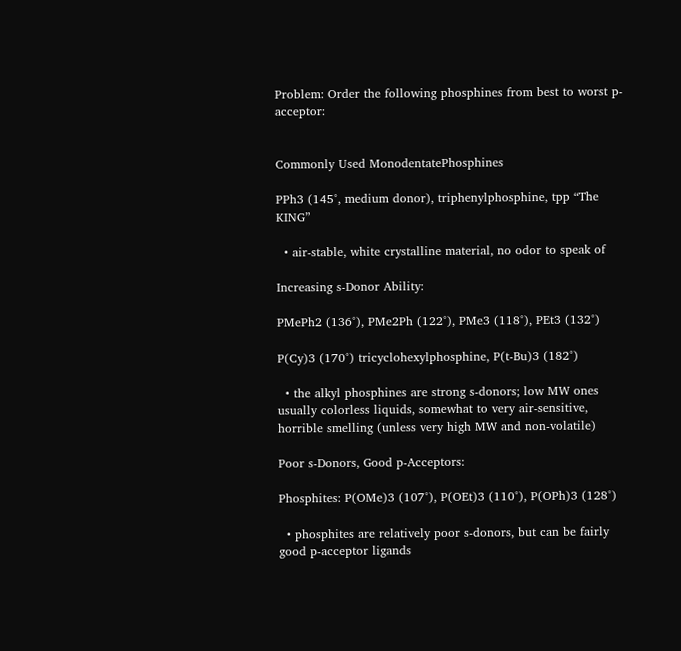Problem: Order the following phosphines from best to worst p-acceptor:


Commonly Used MonodentatePhosphines

PPh3 (145°, medium donor), triphenylphosphine, tpp “The KING”

  • air-stable, white crystalline material, no odor to speak of

Increasing s-Donor Ability:

PMePh2 (136°), PMe2Ph (122°), PMe3 (118°), PEt3 (132°)

P(Cy)3 (170°) tricyclohexylphosphine, P(t-Bu)3 (182°)

  • the alkyl phosphines are strong s-donors; low MW ones usually colorless liquids, somewhat to very air-sensitive, horrible smelling (unless very high MW and non-volatile)

Poor s-Donors, Good p-Acceptors:

Phosphites: P(OMe)3 (107°), P(OEt)3 (110°), P(OPh)3 (128°)

  • phosphites are relatively poor s-donors, but can be fairly good p-acceptor ligands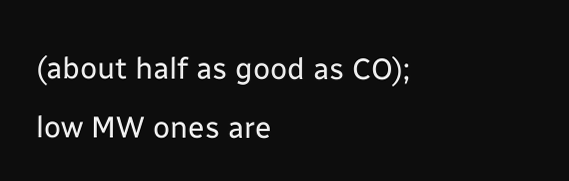(about half as good as CO); low MW ones are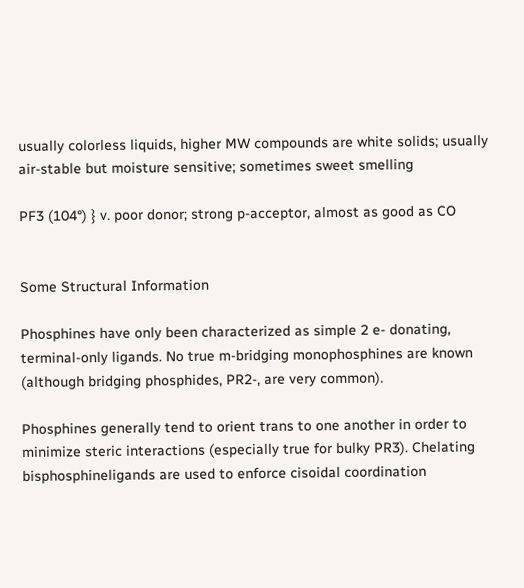usually colorless liquids, higher MW compounds are white solids; usually air-stable but moisture sensitive; sometimes sweet smelling

PF3 (104°) } v. poor donor; strong p-acceptor, almost as good as CO


Some Structural Information

Phosphines have only been characterized as simple 2 e- donating, terminal-only ligands. No true m-bridging monophosphines are known (although bridging phosphides, PR2-, are very common).

Phosphines generally tend to orient trans to one another in order to minimize steric interactions (especially true for bulky PR3). Chelating bisphosphineligands are used to enforce cisoidal coordination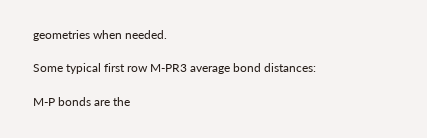geometries when needed.

Some typical first row M-PR3 average bond distances:

M-P bonds are the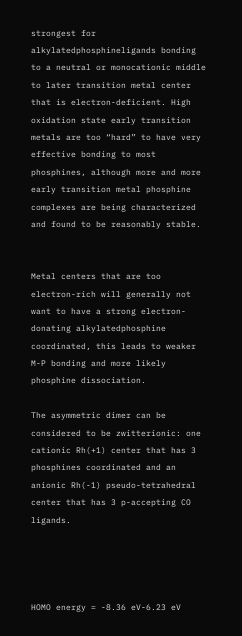strongest for alkylatedphosphineligands bonding to a neutral or monocationic middle to later transition metal center that is electron-deficient. High oxidation state early transition metals are too “hard” to have very effective bonding to most phosphines, although more and more early transition metal phosphine complexes are being characterized and found to be reasonably stable.


Metal centers that are too electron-rich will generally not want to have a strong electron-donating alkylatedphosphine coordinated, this leads to weaker M-P bonding and more likely phosphine dissociation.

The asymmetric dimer can be considered to be zwitterionic: one cationic Rh(+1) center that has 3 phosphines coordinated and an anionic Rh(-1) pseudo-tetrahedral center that has 3 p-accepting CO ligands.




HOMO energy = -8.36 eV-6.23 eV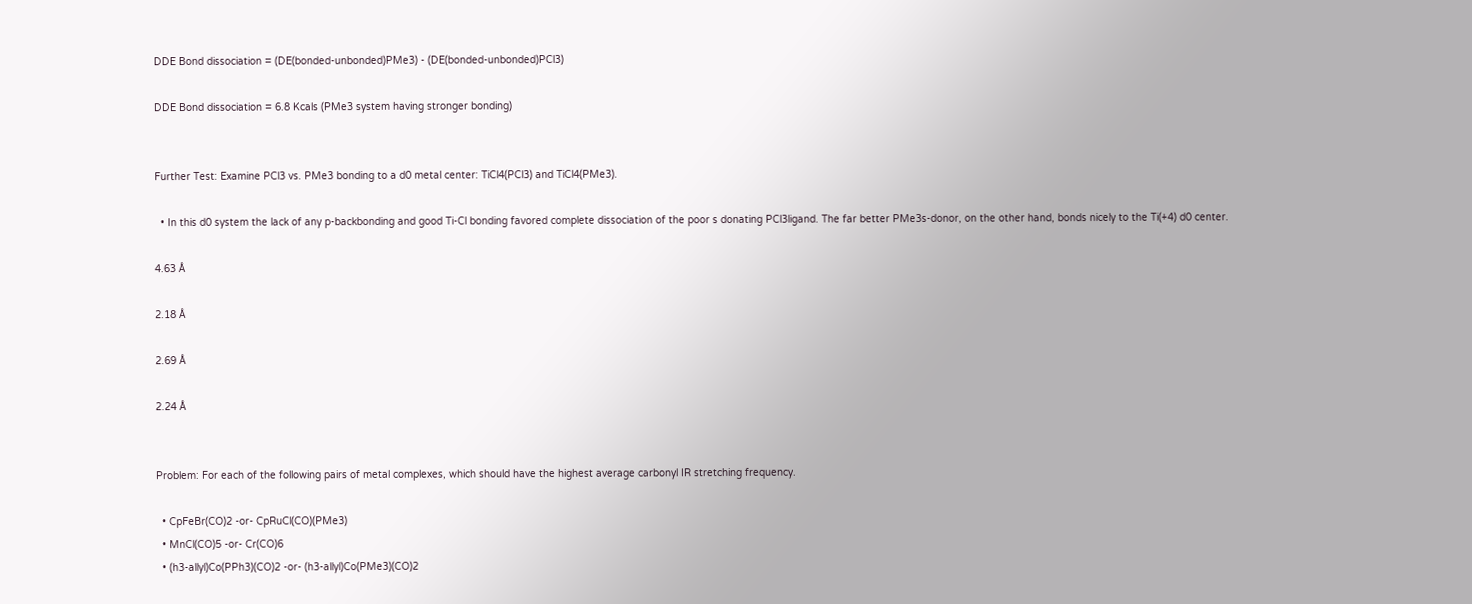DDE Bond dissociation = (DE(bonded-unbonded)PMe3) - (DE(bonded-unbonded)PCl3)

DDE Bond dissociation = 6.8 Kcals (PMe3 system having stronger bonding)


Further Test: Examine PCl3 vs. PMe3 bonding to a d0 metal center: TiCl4(PCl3) and TiCl4(PMe3).

  • In this d0 system the lack of any p-backbonding and good Ti-Cl bonding favored complete dissociation of the poor s donating PCl3ligand. The far better PMe3s-donor, on the other hand, bonds nicely to the Ti(+4) d0 center.

4.63 Å

2.18 Å

2.69 Å

2.24 Å


Problem: For each of the following pairs of metal complexes, which should have the highest average carbonyl IR stretching frequency.

  • CpFeBr(CO)2 -or- CpRuCl(CO)(PMe3)
  • MnCl(CO)5 -or- Cr(CO)6
  • (h3-allyl)Co(PPh3)(CO)2 -or- (h3-allyl)Co(PMe3)(CO)2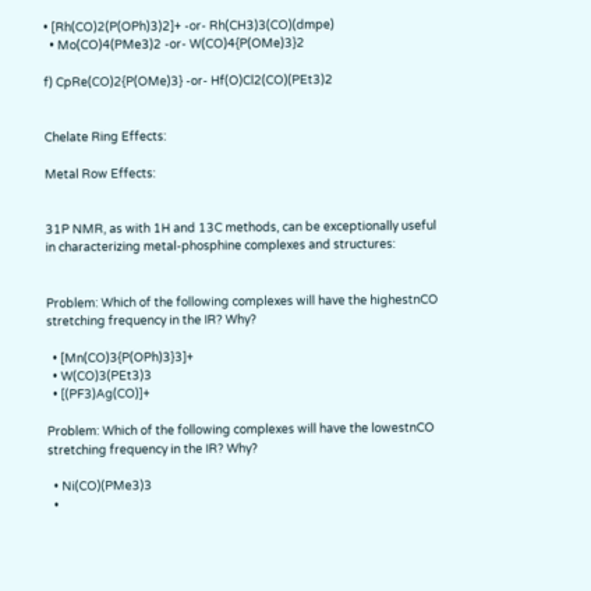• [Rh(CO)2(P(OPh)3)2]+ -or- Rh(CH3)3(CO)(dmpe)
  • Mo(CO)4(PMe3)2 -or- W(CO)4{P(OMe)3}2

f) CpRe(CO)2{P(OMe)3} -or- Hf(O)Cl2(CO)(PEt3)2


Chelate Ring Effects:

Metal Row Effects:


31P NMR, as with 1H and 13C methods, can be exceptionally useful in characterizing metal-phosphine complexes and structures:


Problem: Which of the following complexes will have the highestnCO stretching frequency in the IR? Why?

  • [Mn(CO)3{P(OPh)3}3]+
  • W(CO)3(PEt3)3
  • [(PF3)Ag(CO)]+

Problem: Which of the following complexes will have the lowestnCO stretching frequency in the IR? Why?

  • Ni(CO)(PMe3)3
  •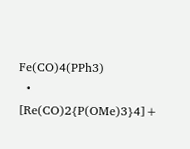Fe(CO)4(PPh3)
  • [Re(CO)2{P(OMe)3}4]+